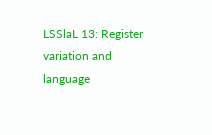LSSlaL 13: Register variation and language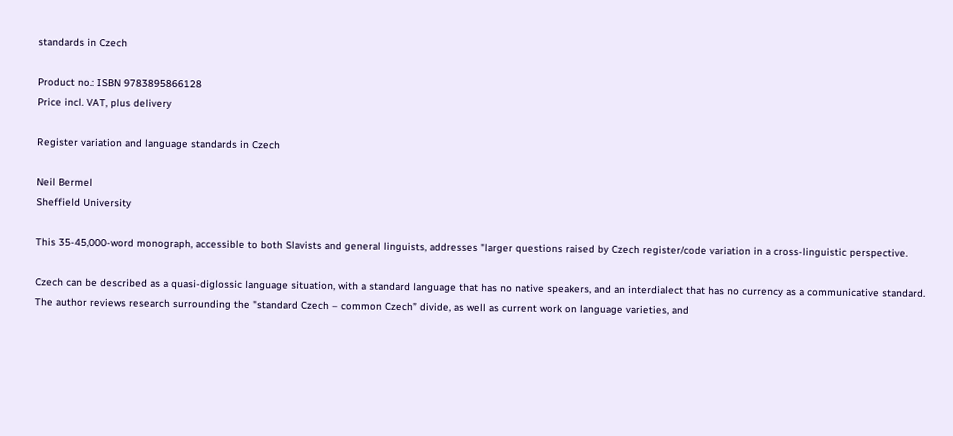standards in Czech

Product no.: ISBN 9783895866128
Price incl. VAT, plus delivery

Register variation and language standards in Czech

Neil Bermel
Sheffield University

This 35-45,000-word monograph, accessible to both Slavists and general linguists, addresses "larger questions raised by Czech register/code variation in a cross-linguistic perspective.

Czech can be described as a quasi-diglossic language situation, with a standard language that has no native speakers, and an interdialect that has no currency as a communicative standard. The author reviews research surrounding the "standard Czech – common Czech” divide, as well as current work on language varieties, and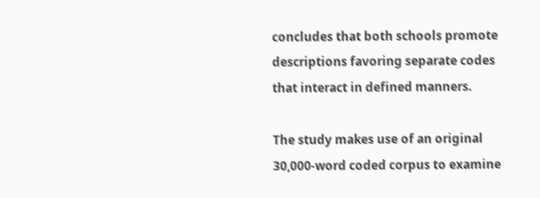concludes that both schools promote descriptions favoring separate codes that interact in defined manners.

The study makes use of an original 30,000-word coded corpus to examine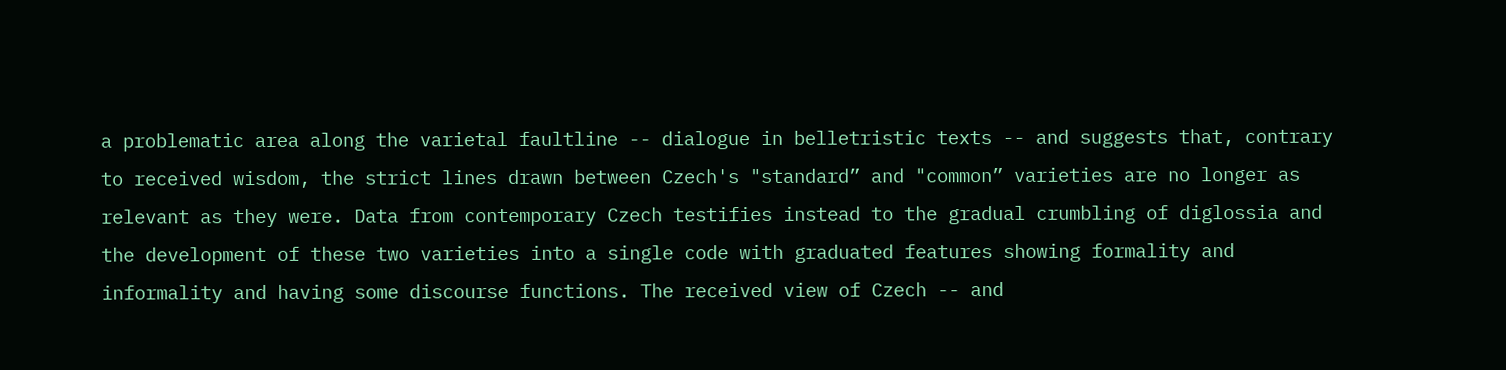a problematic area along the varietal faultline -- dialogue in belletristic texts -- and suggests that, contrary to received wisdom, the strict lines drawn between Czech's "standard” and "common” varieties are no longer as relevant as they were. Data from contemporary Czech testifies instead to the gradual crumbling of diglossia and the development of these two varieties into a single code with graduated features showing formality and informality and having some discourse functions. The received view of Czech -- and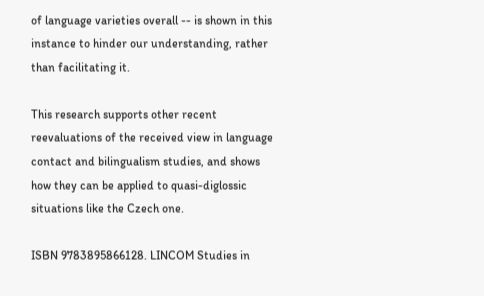of language varieties overall -- is shown in this instance to hinder our understanding, rather than facilitating it.

This research supports other recent reevaluations of the received view in language contact and bilingualism studies, and shows how they can be applied to quasi-diglossic situations like the Czech one.

ISBN 9783895866128. LINCOM Studies in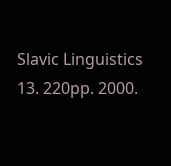Slavic Linguistics 13. 220pp. 2000.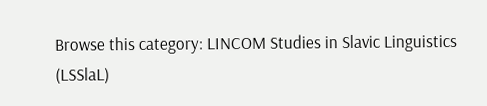Browse this category: LINCOM Studies in Slavic Linguistics (LSSlaL)